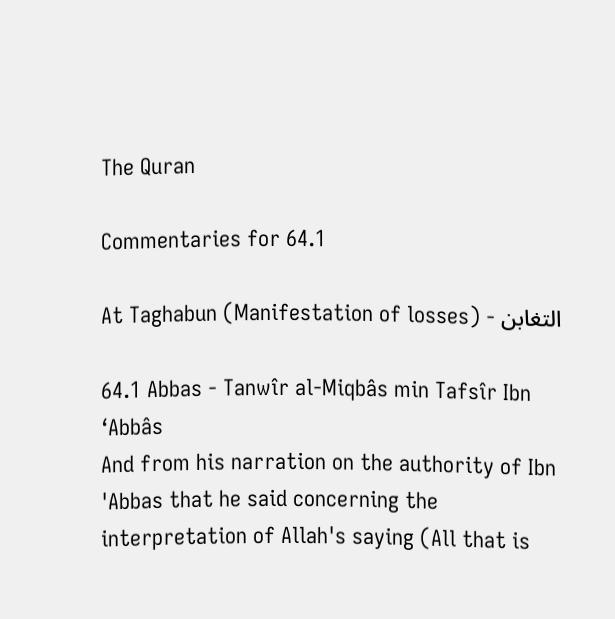The Quran

Commentaries for 64.1

At Taghabun (Manifestation of losses) - التغابن

64.1 Abbas - Tanwîr al-Miqbâs min Tafsîr Ibn ‘Abbâs
And from his narration on the authority of Ibn 'Abbas that he said concerning the interpretation of Allah's saying (All that is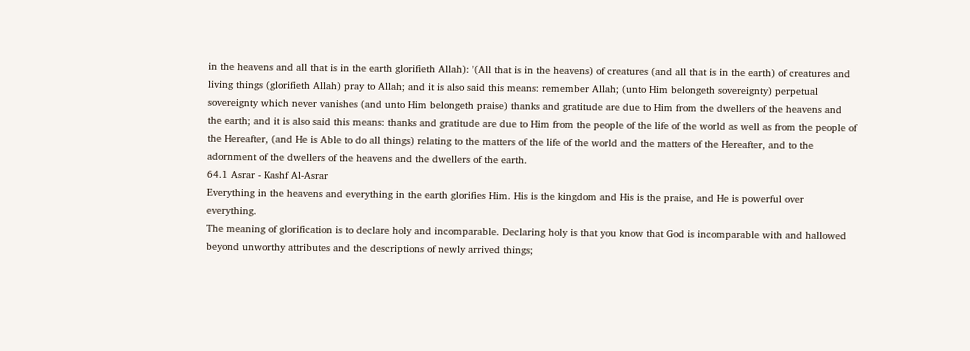in the heavens and all that is in the earth glorifieth Allah): '(All that is in the heavens) of creatures (and all that is in the earth) of creatures and living things (glorifieth Allah) pray to Allah; and it is also said this means: remember Allah; (unto Him belongeth sovereignty) perpetual sovereignty which never vanishes (and unto Him belongeth praise) thanks and gratitude are due to Him from the dwellers of the heavens and the earth; and it is also said this means: thanks and gratitude are due to Him from the people of the life of the world as well as from the people of the Hereafter, (and He is Able to do all things) relating to the matters of the life of the world and the matters of the Hereafter, and to the adornment of the dwellers of the heavens and the dwellers of the earth.
64.1 Asrar - Kashf Al-Asrar
Everything in the heavens and everything in the earth glorifies Him. His is the kingdom and His is the praise, and He is powerful over everything.
The meaning of glorification is to declare holy and incomparable. Declaring holy is that you know that God is incomparable with and hallowed beyond unworthy attributes and the descriptions of newly arrived things;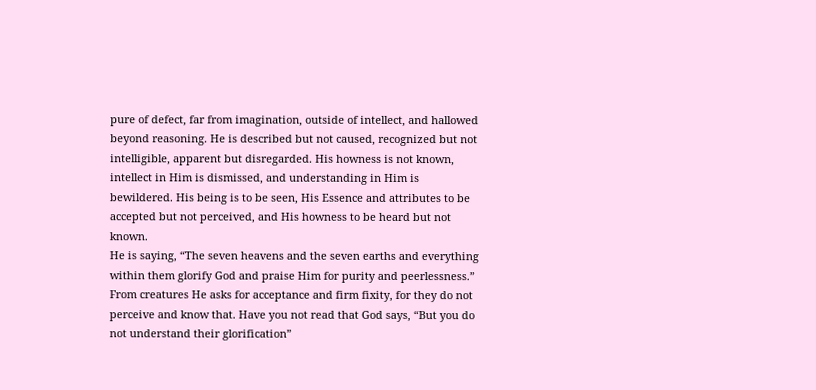pure of defect, far from imagination, outside of intellect, and hallowed beyond reasoning. He is described but not caused, recognized but not intelligible, apparent but disregarded. His howness is not known, intellect in Him is dismissed, and understanding in Him is bewildered. His being is to be seen, His Essence and attributes to be accepted but not perceived, and His howness to be heard but not known.
He is saying, “The seven heavens and the seven earths and everything within them glorify God and praise Him for purity and peerlessness.” From creatures He asks for acceptance and firm fixity, for they do not perceive and know that. Have you not read that God says, “But you do not understand their glorification”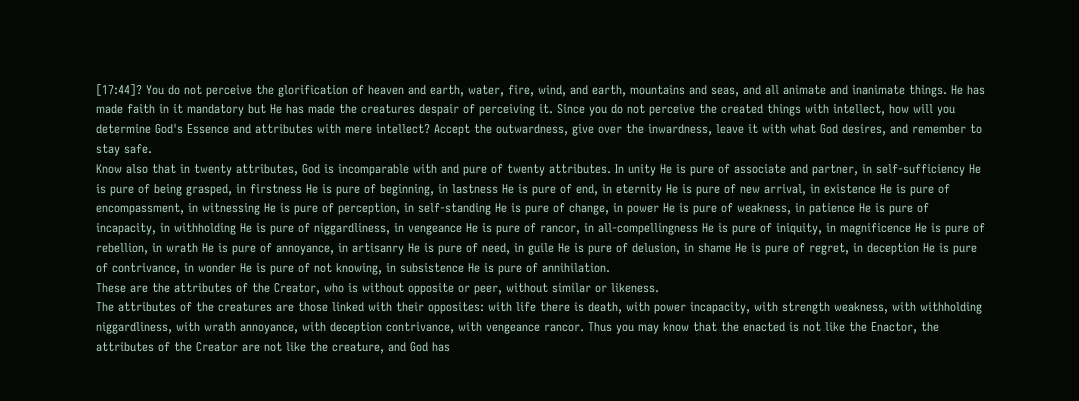[17:44]? You do not perceive the glorification of heaven and earth, water, fire, wind, and earth, mountains and seas, and all animate and inanimate things. He has made faith in it mandatory but He has made the creatures despair of perceiving it. Since you do not perceive the created things with intellect, how will you determine God's Essence and attributes with mere intellect? Accept the outwardness, give over the inwardness, leave it with what God desires, and remember to stay safe.
Know also that in twenty attributes, God is incomparable with and pure of twenty attributes. In unity He is pure of associate and partner, in self-sufficiency He is pure of being grasped, in firstness He is pure of beginning, in lastness He is pure of end, in eternity He is pure of new arrival, in existence He is pure of encompassment, in witnessing He is pure of perception, in self-standing He is pure of change, in power He is pure of weakness, in patience He is pure of incapacity, in withholding He is pure of niggardliness, in vengeance He is pure of rancor, in all-compellingness He is pure of iniquity, in magnificence He is pure of rebellion, in wrath He is pure of annoyance, in artisanry He is pure of need, in guile He is pure of delusion, in shame He is pure of regret, in deception He is pure of contrivance, in wonder He is pure of not knowing, in subsistence He is pure of annihilation.
These are the attributes of the Creator, who is without opposite or peer, without similar or likeness.
The attributes of the creatures are those linked with their opposites: with life there is death, with power incapacity, with strength weakness, with withholding niggardliness, with wrath annoyance, with deception contrivance, with vengeance rancor. Thus you may know that the enacted is not like the Enactor, the attributes of the Creator are not like the creature, and God has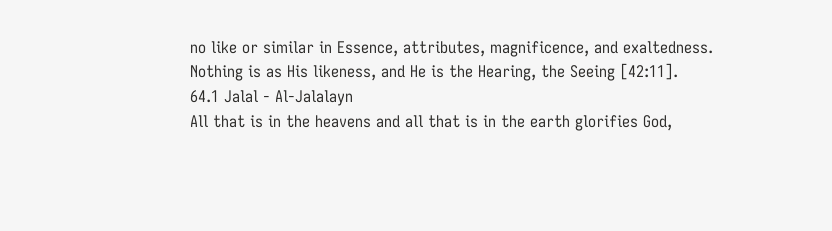no like or similar in Essence, attributes, magnificence, and exaltedness. Nothing is as His likeness, and He is the Hearing, the Seeing [42:11].
64.1 Jalal - Al-Jalalayn
All that is in the heavens and all that is in the earth glorifies God,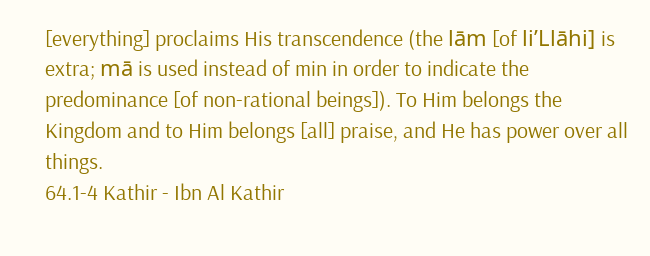[everything] proclaims His transcendence (the lām [of li’Llāhi] is extra; mā is used instead of min in order to indicate the predominance [of non-rational beings]). To Him belongs the Kingdom and to Him belongs [all] praise, and He has power over all things.
64.1-4 Kathir - Ibn Al Kathir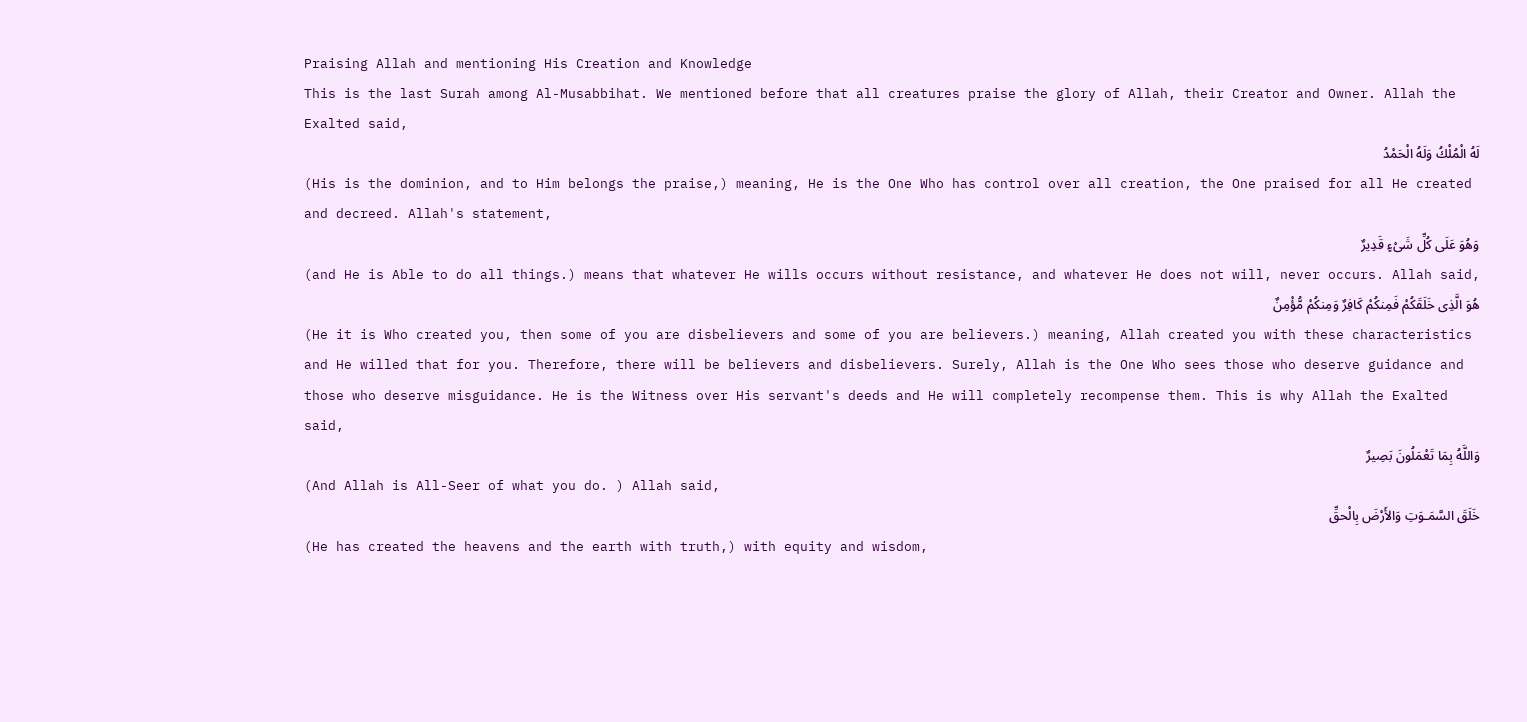Praising Allah and mentioning His Creation and Knowledge
This is the last Surah among Al-Musabbihat. We mentioned before that all creatures praise the glory of Allah, their Creator and Owner. Allah the Exalted said,
لَهُ الْمُلْكُ وَلَهُ الْحَمْدُ
(His is the dominion, and to Him belongs the praise,) meaning, He is the One Who has control over all creation, the One praised for all He created and decreed. Allah's statement,
وَهُوَ عَلَى كُلِّ شَىْءٍ قَدِيرٌ
(and He is Able to do all things.) means that whatever He wills occurs without resistance, and whatever He does not will, never occurs. Allah said,
هُوَ الَّذِى خَلَقَكُمْ فَمِنكُمْ كَافِرٌ وَمِنكُمْ مُّؤْمِنٌ
(He it is Who created you, then some of you are disbelievers and some of you are believers.) meaning, Allah created you with these characteristics and He willed that for you. Therefore, there will be believers and disbelievers. Surely, Allah is the One Who sees those who deserve guidance and those who deserve misguidance. He is the Witness over His servant's deeds and He will completely recompense them. This is why Allah the Exalted said,
وَاللَّهُ بِمَا تَعْمَلُونَ بَصِيرٌ
(And Allah is All-Seer of what you do. ) Allah said,
خَلَقَ السَّمَـوَتِ وَالأَرْضَ بِالْحقِّ
(He has created the heavens and the earth with truth,) with equity and wisdom,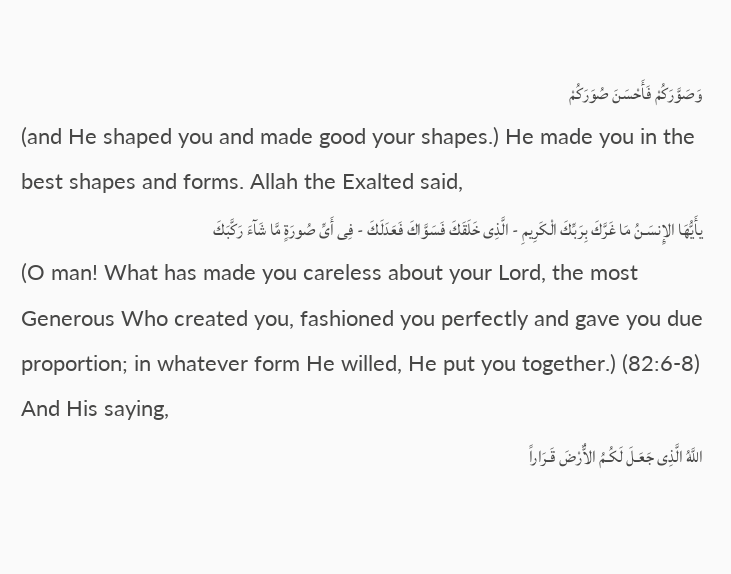وَصَوَّرَكُمْ فَأَحْسَنَ صُوَرَكُمْ
(and He shaped you and made good your shapes.) He made you in the best shapes and forms. Allah the Exalted said,
يأَيُّهَا الإِنسَـنُ مَا غَرَّكَ بِرَبِّكَ الْكَرِيمِ - الَّذِى خَلَقَكَ فَسَوَّاكَ فَعَدَلَكَ - فِى أَىِّ صُورَةٍ مَّا شَآءَ رَكَّبَكَ
(O man! What has made you careless about your Lord, the most Generous Who created you, fashioned you perfectly and gave you due proportion; in whatever form He willed, He put you together.) (82:6-8) And His saying,
اللَّهُ الَّذِى جَعَـلَ لَكُـمُ الاٌّرْضَ قَـرَاراً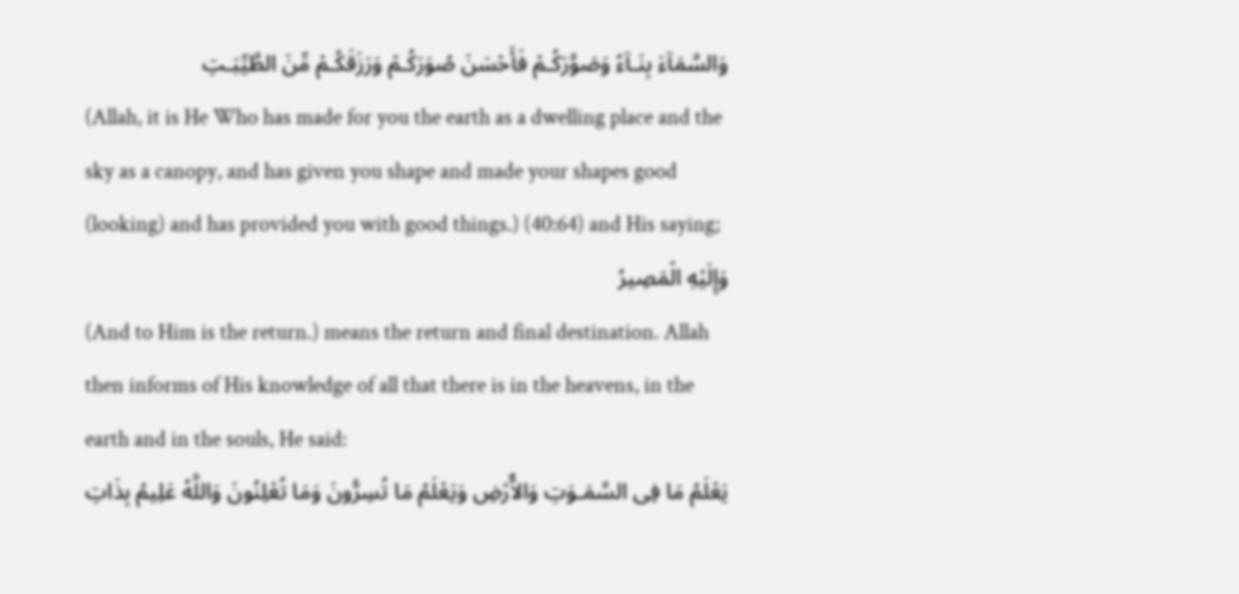وَالسَّمَآءَ بِنَـآءً وَصَوَّرَكُـمْ فَأَحْسَنَ صُوَرَكُـمْ وَرَزَقَكُـمْ مِّنَ الطَّيِّبَـتِ
(Allah, it is He Who has made for you the earth as a dwelling place and the sky as a canopy, and has given you shape and made your shapes good (looking) and has provided you with good things.) (40:64) and His saying;
وَإِلَيْهِ الْمَصِيرُ
(And to Him is the return.) means the return and final destination. Allah then informs of His knowledge of all that there is in the heavens, in the earth and in the souls, He said:
يَعْلَمُ مَا فِى السَّمَـوَتِ وَالاٌّرْضِ وَيَعْلَمُ مَا تُسِرُّونَ وَمَا تُعْلِنُونَ وَاللَّهُ عَلِيمُ بِذَاتِ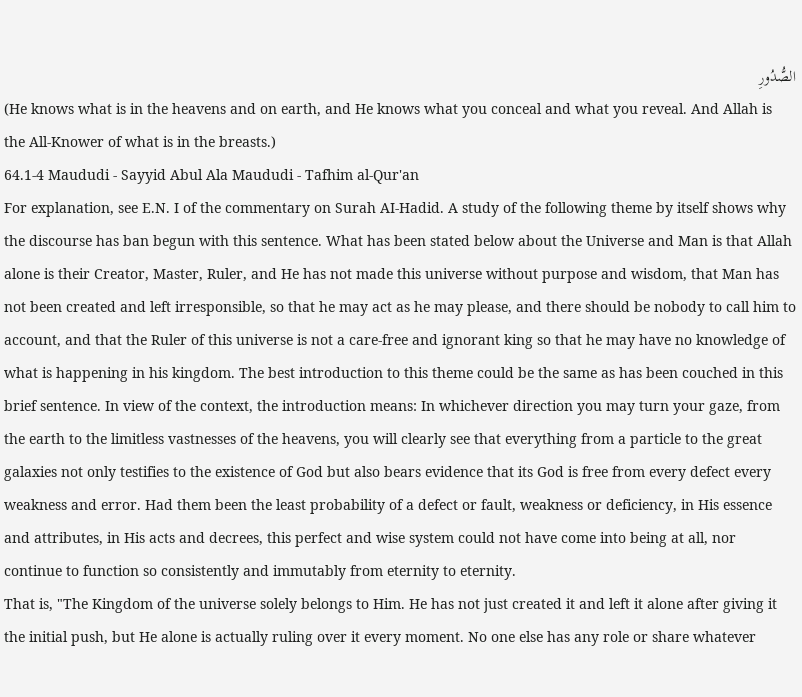الصُّدُورِ
(He knows what is in the heavens and on earth, and He knows what you conceal and what you reveal. And Allah is the All-Knower of what is in the breasts.)
64.1-4 Maududi - Sayyid Abul Ala Maududi - Tafhim al-Qur'an
For explanation, see E.N. I of the commentary on Surah AI-Hadid. A study of the following theme by itself shows why the discourse has ban begun with this sentence. What has been stated below about the Universe and Man is that Allah alone is their Creator, Master, Ruler, and He has not made this universe without purpose and wisdom, that Man has not been created and left irresponsible, so that he may act as he may please, and there should be nobody to call him to account, and that the Ruler of this universe is not a care-free and ignorant king so that he may have no knowledge of what is happening in his kingdom. The best introduction to this theme could be the same as has been couched in this brief sentence. In view of the context, the introduction means: In whichever direction you may turn your gaze, from the earth to the limitless vastnesses of the heavens, you will clearly see that everything from a particle to the great galaxies not only testifies to the existence of God but also bears evidence that its God is free from every defect every weakness and error. Had them been the least probability of a defect or fault, weakness or deficiency, in His essence and attributes, in His acts and decrees, this perfect and wise system could not have come into being at all, nor continue to function so consistently and immutably from eternity to eternity.
That is, "The Kingdom of the universe solely belongs to Him. He has not just created it and left it alone after giving it the initial push, but He alone is actually ruling over it every moment. No one else has any role or share whatever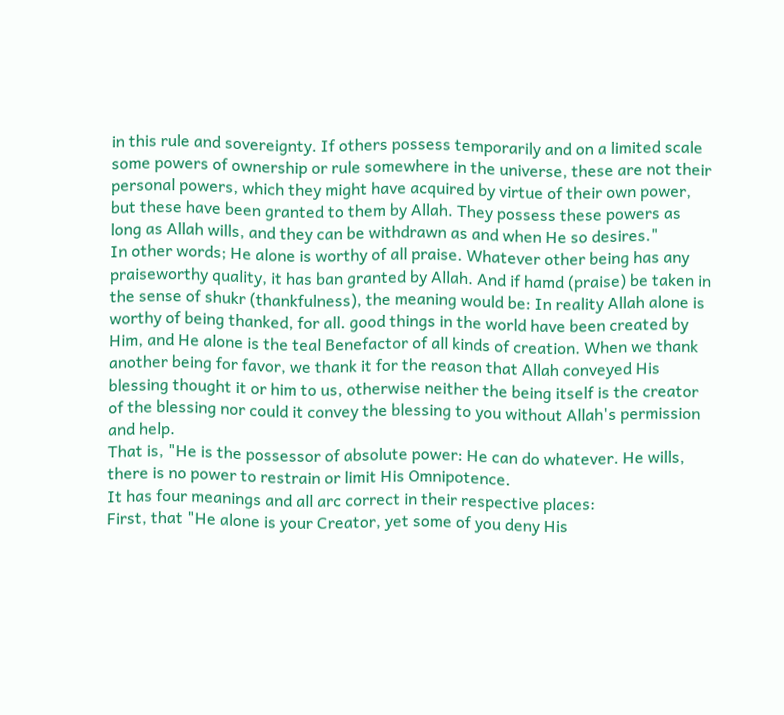in this rule and sovereignty. If others possess temporarily and on a limited scale some powers of ownership or rule somewhere in the universe, these are not their personal powers, which they might have acquired by virtue of their own power, but these have been granted to them by Allah. They possess these powers as long as Allah wills, and they can be withdrawn as and when He so desires."
In other words; He alone is worthy of all praise. Whatever other being has any praiseworthy quality, it has ban granted by Allah. And if hamd (praise) be taken in the sense of shukr (thankfulness), the meaning would be: In reality Allah alone is worthy of being thanked, for all. good things in the world have been created by Him, and He alone is the teal Benefactor of all kinds of creation. When we thank another being for favor, we thank it for the reason that Allah conveyed His blessing thought it or him to us, otherwise neither the being itself is the creator of the blessing nor could it convey the blessing to you without Allah's permission and help.
That is, "He is the possessor of absolute power: He can do whatever. He wills, there is no power to restrain or limit His Omnipotence.
It has four meanings and all arc correct in their respective places:
First, that "He alone is your Creator, yet some of you deny His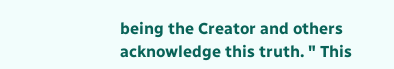being the Creator and others acknowledge this truth. " This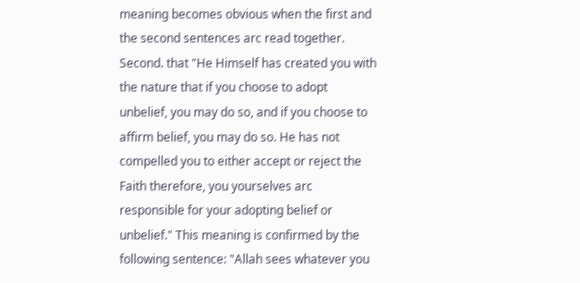meaning becomes obvious when the first and the second sentences arc read together.
Second. that "He Himself has created you with the nature that if you choose to adopt unbelief, you may do so, and if you choose to affirm belief, you may do so. He has not compelled you to either accept or reject the Faith therefore, you yourselves arc responsible for your adopting belief or unbelief." This meaning is confirmed by the following sentence: "Allah sees whatever you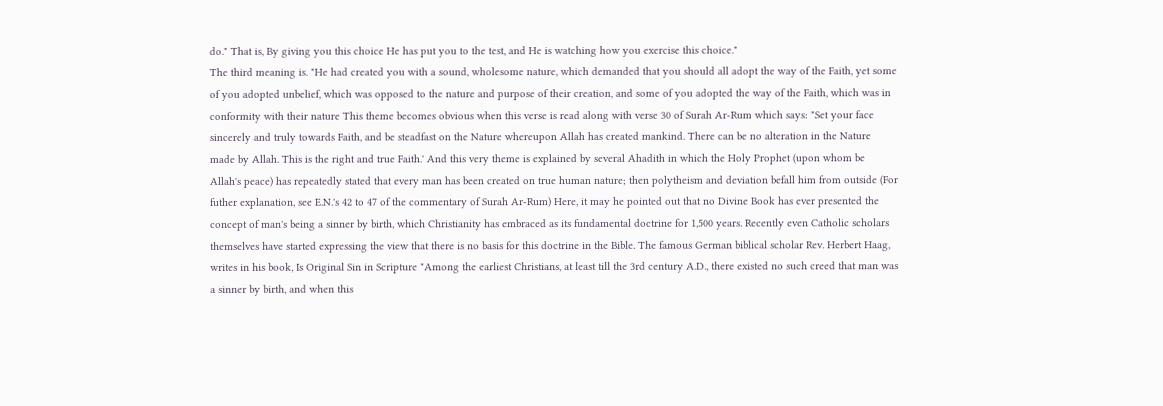do." That is, By giving you this choice He has put you to the test, and He is watching how you exercise this choice."
The third meaning is. "He had created you with a sound, wholesome nature, which demanded that you should all adopt the way of the Faith, yet some of you adopted unbelief, which was opposed to the nature and purpose of their creation, and some of you adopted the way of the Faith, which was in conformity with their nature This theme becomes obvious when this verse is read along with verse 30 of Surah Ar-Rum which says: "Set your face sincerely and truly towards Faith, and be steadfast on the Nature whereupon Allah has created mankind. There can be no alteration in the Nature made by Allah. This is the right and true Faith.' And this very theme is explained by several Ahadith in which the Holy Prophet (upon whom be Allah's peace) has repeatedly stated that every man has been created on true human nature; then polytheism and deviation befall him from outside (For futher explanation, see E.N.'s 42 to 47 of the commentary of Surah Ar-Rum) Here, it may he pointed out that no Divine Book has ever presented the concept of man's being a sinner by birth, which Christianity has embraced as its fundamental doctrine for 1,500 years. Recently even Catholic scholars themselves have started expressing the view that there is no basis for this doctrine in the Bible. The famous German biblical scholar Rev. Herbert Haag, writes in his book, Is Original Sin in Scripture "Among the earliest Christians, at least till the 3rd century A.D., there existed no such creed that man was a sinner by birth, and when this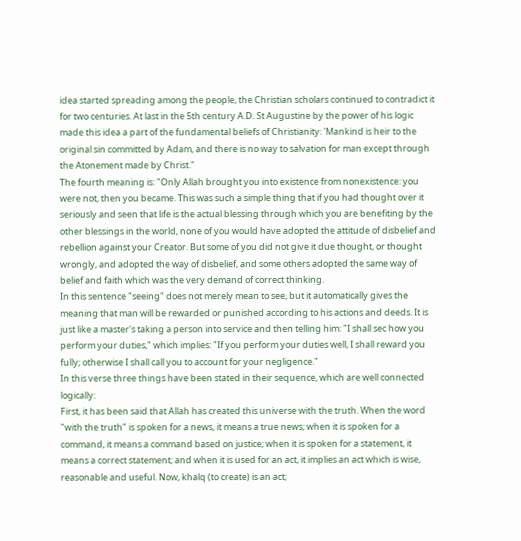idea started spreading among the people, the Christian scholars continued to contradict it for two centuries. At last in the 5th century A.D. St Augustine by the power of his logic made this idea a part of the fundamental beliefs of Christianity: 'Mankind is heir to the original sin committed by Adam, and there is no way to salvation for man except through the Atonement made by Christ."
The fourth meaning is: "Only Allah brought you into existence from nonexistence: you were not, then you became. This was such a simple thing that if you had thought over it seriously and seen that life is the actual blessing through which you are benefiting by the other blessings in the world, none of you would have adopted the attitude of disbelief and rebellion against your Creator. But some of you did not give it due thought, or thought wrongly, and adopted the way of disbelief, and some others adopted the same way of belief and faith which was the very demand of correct thinking.
In this sentence "seeing" does not merely mean to see, but it automatically gives the meaning that man will be rewarded or punished according to his actions and deeds. It is just like a master's taking a person into service and then telling him: "I shall sec how you perform your duties," which implies: "If you perform your duties well, I shall reward you fully; otherwise I shall call you to account for your negligence."
In this verse three things have been stated in their sequence, which are well connected logically:
First, it has been said that Allah has created this universe with the truth. When the word "with the truth" is spoken for a news, it means a true news; when it is spoken for a command, it means a command based on justice; when it is spoken for a statement, it means a correct statement; and when it is used for an act, it implies an act which is wise, reasonable and useful. Now, khalq (to create) is an act;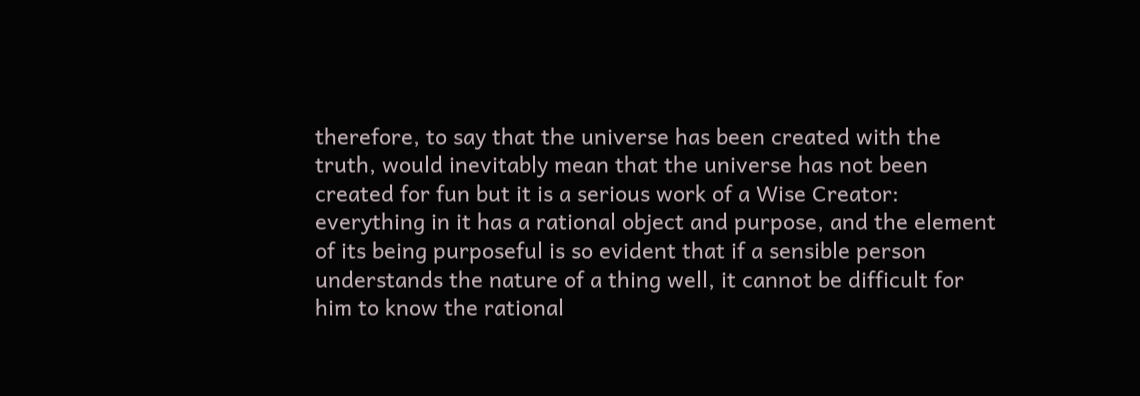therefore, to say that the universe has been created with the truth, would inevitably mean that the universe has not been created for fun but it is a serious work of a Wise Creator: everything in it has a rational object and purpose, and the element of its being purposeful is so evident that if a sensible person understands the nature of a thing well, it cannot be difficult for him to know the rational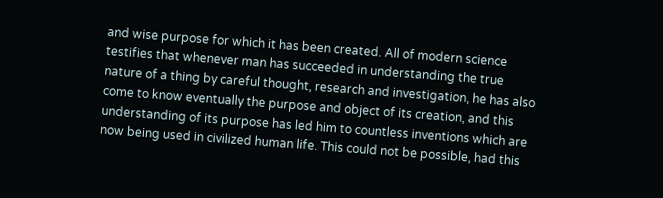and wise purpose for which it has been created. All of modern science testifies that whenever man has succeeded in understanding the true nature of a thing by careful thought, research and investigation, he has also come to know eventually the purpose and object of its creation, and this understanding of its purpose has led him to countless inventions which are now being used in civilized human life. This could not be possible, had this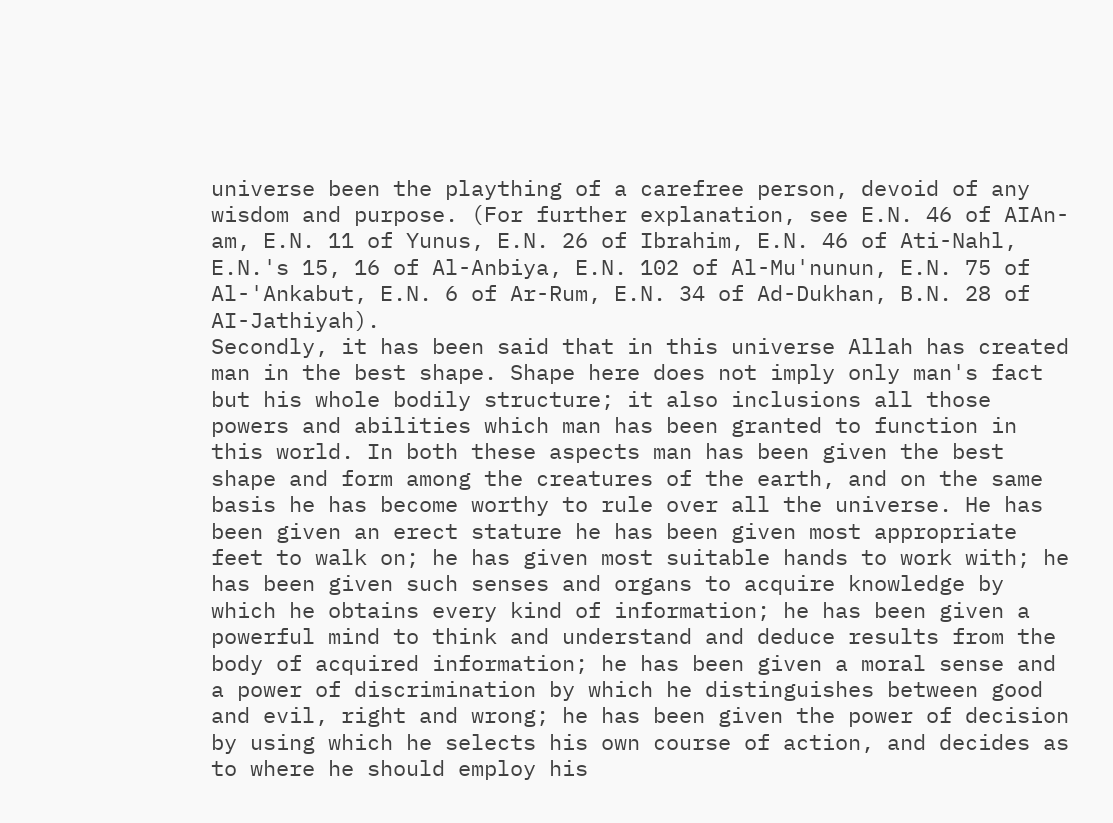universe been the plaything of a carefree person, devoid of any wisdom and purpose. (For further explanation, see E.N. 46 of AIAn-am, E.N. 11 of Yunus, E.N. 26 of Ibrahim, E.N. 46 of Ati-Nahl, E.N.'s 15, 16 of Al-Anbiya, E.N. 102 of Al-Mu'nunun, E.N. 75 of Al-'Ankabut, E.N. 6 of Ar-Rum, E.N. 34 of Ad-Dukhan, B.N. 28 of AI-Jathiyah).
Secondly, it has been said that in this universe Allah has created man in the best shape. Shape here does not imply only man's fact but his whole bodily structure; it also inclusions all those powers and abilities which man has been granted to function in this world. In both these aspects man has been given the best shape and form among the creatures of the earth, and on the same basis he has become worthy to rule over all the universe. He has been given an erect stature he has been given most appropriate feet to walk on; he has given most suitable hands to work with; he has been given such senses and organs to acquire knowledge by which he obtains every kind of information; he has been given a powerful mind to think and understand and deduce results from the body of acquired information; he has been given a moral sense and a power of discrimination by which he distinguishes between good and evil, right and wrong; he has been given the power of decision by using which he selects his own course of action, and decides as to where he should employ his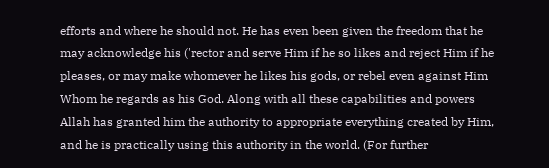efforts and where he should not. He has even been given the freedom that he may acknowledge his ('rector and serve Him if he so likes and reject Him if he pleases, or may make whomever he likes his gods, or rebel even against Him Whom he regards as his God. Along with all these capabilities and powers Allah has granted him the authority to appropriate everything created by Him, and he is practically using this authority in the world. (For further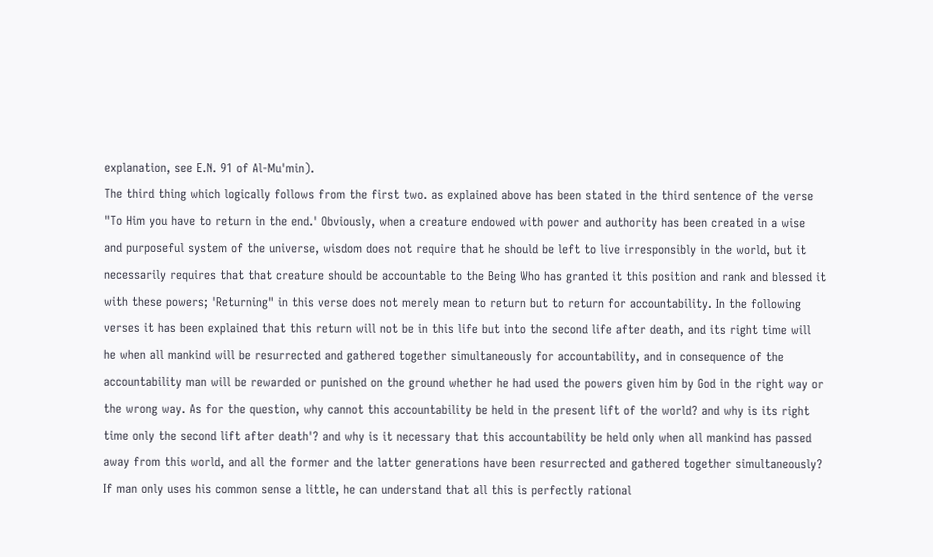explanation, see E.N. 91 of Al-Mu'min).
The third thing which logically follows from the first two. as explained above has been stated in the third sentence of the verse "To Him you have to return in the end.' Obviously, when a creature endowed with power and authority has been created in a wise and purposeful system of the universe, wisdom does not require that he should be left to live irresponsibly in the world, but it necessarily requires that that creature should be accountable to the Being Who has granted it this position and rank and blessed it with these powers; 'Returning" in this verse does not merely mean to return but to return for accountability. In the following verses it has been explained that this return will not be in this life but into the second life after death, and its right time will he when all mankind will be resurrected and gathered together simultaneously for accountability, and in consequence of the accountability man will be rewarded or punished on the ground whether he had used the powers given him by God in the right way or the wrong way. As for the question, why cannot this accountability be held in the present lift of the world? and why is its right time only the second lift after death'? and why is it necessary that this accountability be held only when all mankind has passed away from this world, and all the former and the latter generations have been resurrected and gathered together simultaneously? If man only uses his common sense a little, he can understand that all this is perfectly rational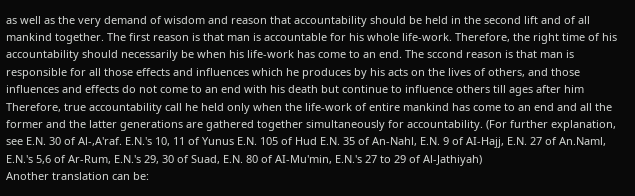as well as the very demand of wisdom and reason that accountability should be held in the second lift and of all mankind together. The first reason is that man is accountable for his whole life-work. Therefore, the right time of his accountability should necessarily be when his life-work has come to an end. The sccond reason is that man is responsible for all those effects and influences which he produces by his acts on the lives of others, and those influences and effects do not come to an end with his death but continue to influence others till ages after him Therefore, true accountability call he held only when the life-work of entire mankind has come to an end and all the former and the latter generations are gathered together simultaneously for accountability. (For further explanation, see E.N. 30 of Al-,A'raf. E.N.'s 10, 11 of Yunus E.N. 105 of Hud E.N. 35 of An-Nahl, E.N. 9 of AI-Hajj, E.N. 27 of An.Naml, E.N.'s 5,6 of Ar-Rum, E.N.'s 29, 30 of Suad, E.N. 80 of AI-Mu'min, E.N.'s 27 to 29 of Al-Jathiyah)
Another translation can be: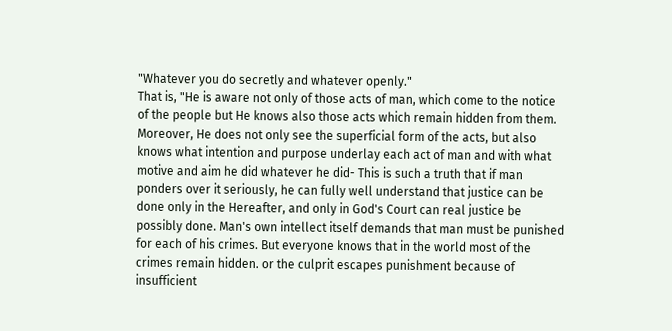"Whatever you do secretly and whatever openly."
That is, "He is aware not only of those acts of man, which come to the notice of the people but He knows also those acts which remain hidden from them. Moreover, He does not only see the superficial form of the acts, but also knows what intention and purpose underlay each act of man and with what motive and aim he did whatever he did- This is such a truth that if man ponders over it seriously, he can fully well understand that justice can be done only in the Hereafter, and only in God's Court can real justice be possibly done. Man's own intellect itself demands that man must be punished for each of his crimes. But everyone knows that in the world most of the crimes remain hidden. or the culprit escapes punishment because of insufficient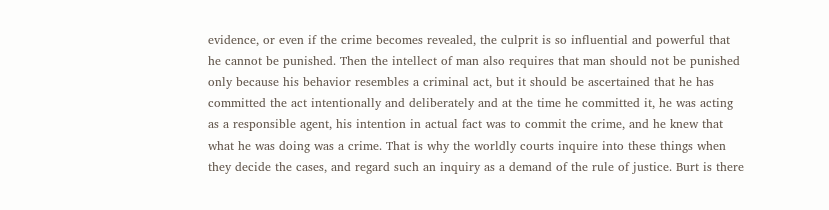evidence, or even if the crime becomes revealed, the culprit is so influential and powerful that he cannot be punished. Then the intellect of man also requires that man should not be punished only because his behavior resembles a criminal act, but it should be ascertained that he has committed the act intentionally and deliberately and at the time he committed it, he was acting as a responsible agent, his intention in actual fact was to commit the crime, and he knew that what he was doing was a crime. That is why the worldly courts inquire into these things when they decide the cases, and regard such an inquiry as a demand of the rule of justice. Burt is there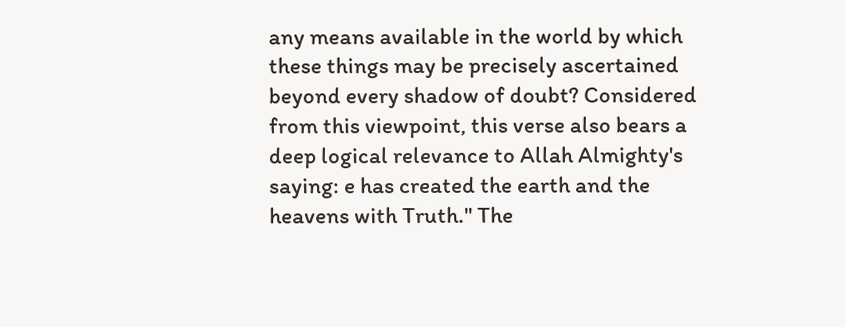any means available in the world by which these things may be precisely ascertained beyond every shadow of doubt? Considered from this viewpoint, this verse also bears a deep logical relevance to Allah Almighty's saying: e has created the earth and the heavens with Truth." The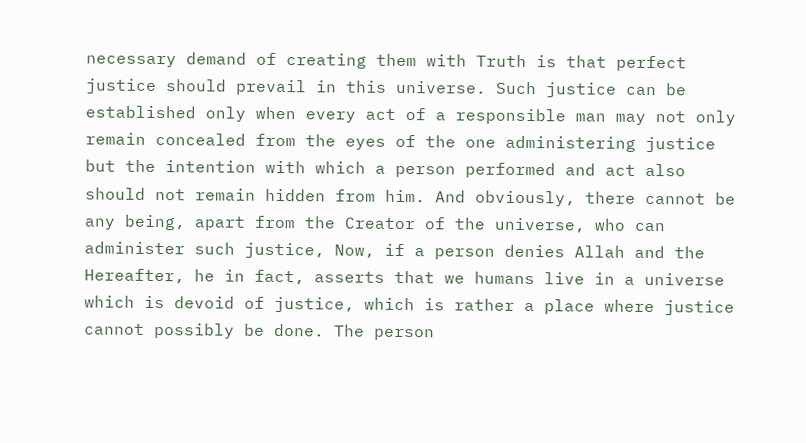necessary demand of creating them with Truth is that perfect justice should prevail in this universe. Such justice can be established only when every act of a responsible man may not only remain concealed from the eyes of the one administering justice but the intention with which a person performed and act also should not remain hidden from him. And obviously, there cannot be any being, apart from the Creator of the universe, who can administer such justice, Now, if a person denies Allah and the Hereafter, he in fact, asserts that we humans live in a universe which is devoid of justice, which is rather a place where justice cannot possibly be done. The person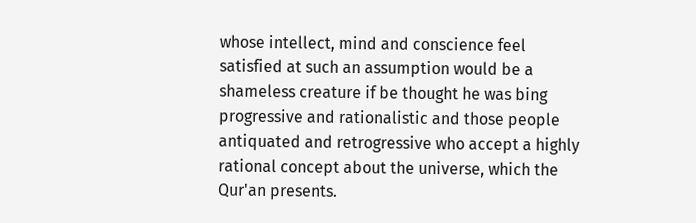whose intellect, mind and conscience feel satisfied at such an assumption would be a shameless creature if be thought he was bing progressive and rationalistic and those people antiquated and retrogressive who accept a highly rational concept about the universe, which the Qur'an presents.